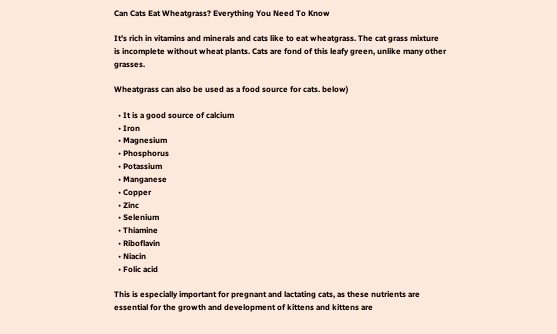Can Cats Eat Wheatgrass? Everything You Need To Know

It’s rich in vitamins and minerals and cats like to eat wheatgrass. The cat grass mixture is incomplete without wheat plants. Cats are fond of this leafy green, unlike many other grasses.

Wheatgrass can also be used as a food source for cats. below)

  • It is a good source of calcium
  • Iron
  • Magnesium
  • Phosphorus
  • Potassium
  • Manganese
  • Copper
  • Zinc
  • Selenium
  • Thiamine
  • Riboflavin
  • Niacin
  • Folic acid

This is especially important for pregnant and lactating cats, as these nutrients are essential for the growth and development of kittens and kittens are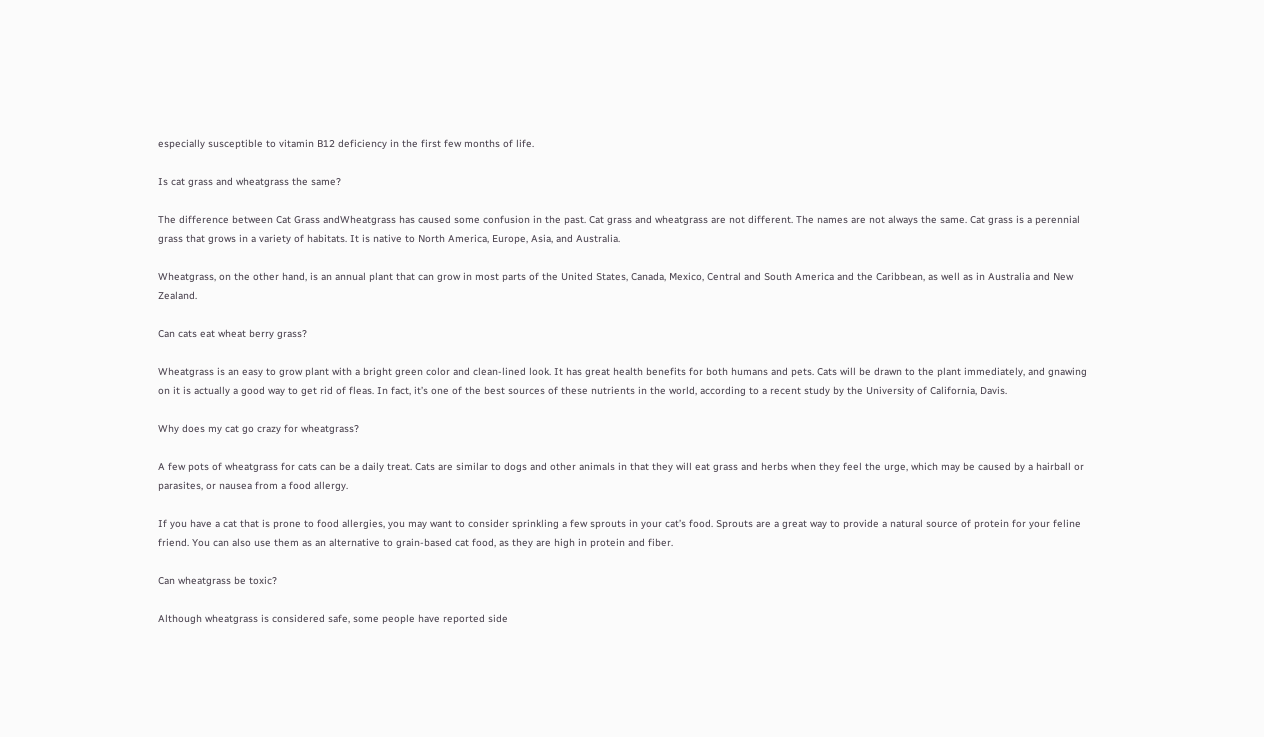especially susceptible to vitamin B12 deficiency in the first few months of life.

Is cat grass and wheatgrass the same?

The difference between Cat Grass andWheatgrass has caused some confusion in the past. Cat grass and wheatgrass are not different. The names are not always the same. Cat grass is a perennial grass that grows in a variety of habitats. It is native to North America, Europe, Asia, and Australia.

Wheatgrass, on the other hand, is an annual plant that can grow in most parts of the United States, Canada, Mexico, Central and South America and the Caribbean, as well as in Australia and New Zealand.

Can cats eat wheat berry grass?

Wheatgrass is an easy to grow plant with a bright green color and clean-lined look. It has great health benefits for both humans and pets. Cats will be drawn to the plant immediately, and gnawing on it is actually a good way to get rid of fleas. In fact, it’s one of the best sources of these nutrients in the world, according to a recent study by the University of California, Davis.

Why does my cat go crazy for wheatgrass?

A few pots of wheatgrass for cats can be a daily treat. Cats are similar to dogs and other animals in that they will eat grass and herbs when they feel the urge, which may be caused by a hairball or parasites, or nausea from a food allergy.

If you have a cat that is prone to food allergies, you may want to consider sprinkling a few sprouts in your cat’s food. Sprouts are a great way to provide a natural source of protein for your feline friend. You can also use them as an alternative to grain-based cat food, as they are high in protein and fiber.

Can wheatgrass be toxic?

Although wheatgrass is considered safe, some people have reported side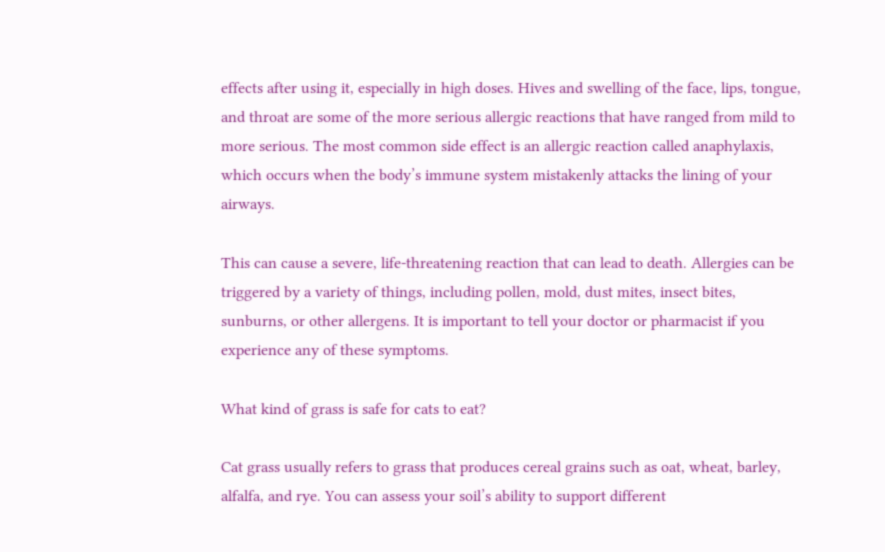effects after using it, especially in high doses. Hives and swelling of the face, lips, tongue, and throat are some of the more serious allergic reactions that have ranged from mild to more serious. The most common side effect is an allergic reaction called anaphylaxis, which occurs when the body’s immune system mistakenly attacks the lining of your airways.

This can cause a severe, life-threatening reaction that can lead to death. Allergies can be triggered by a variety of things, including pollen, mold, dust mites, insect bites, sunburns, or other allergens. It is important to tell your doctor or pharmacist if you experience any of these symptoms.

What kind of grass is safe for cats to eat?

Cat grass usually refers to grass that produces cereal grains such as oat, wheat, barley, alfalfa, and rye. You can assess your soil’s ability to support different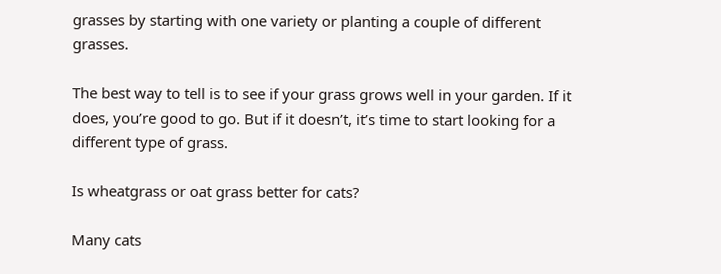grasses by starting with one variety or planting a couple of different grasses.

The best way to tell is to see if your grass grows well in your garden. If it does, you’re good to go. But if it doesn’t, it’s time to start looking for a different type of grass.

Is wheatgrass or oat grass better for cats?

Many cats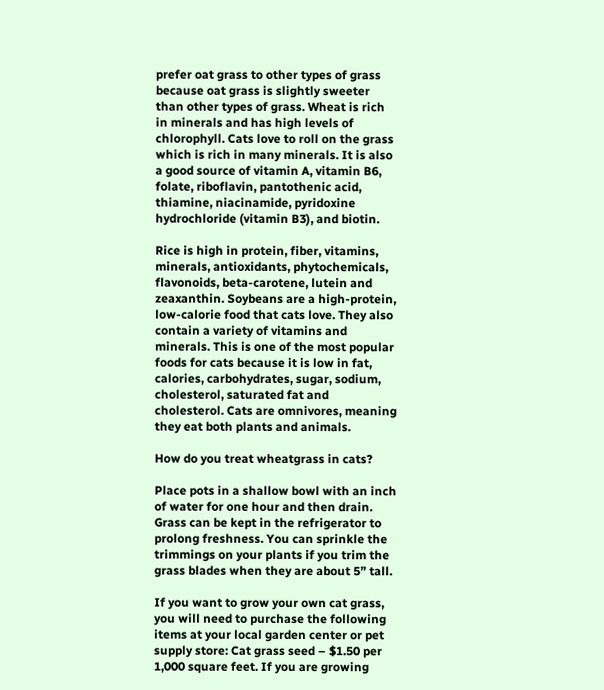prefer oat grass to other types of grass because oat grass is slightly sweeter than other types of grass. Wheat is rich in minerals and has high levels of chlorophyll. Cats love to roll on the grass which is rich in many minerals. It is also a good source of vitamin A, vitamin B6, folate, riboflavin, pantothenic acid, thiamine, niacinamide, pyridoxine hydrochloride (vitamin B3), and biotin.

Rice is high in protein, fiber, vitamins, minerals, antioxidants, phytochemicals, flavonoids, beta-carotene, lutein and zeaxanthin. Soybeans are a high-protein, low-calorie food that cats love. They also contain a variety of vitamins and minerals. This is one of the most popular foods for cats because it is low in fat, calories, carbohydrates, sugar, sodium, cholesterol, saturated fat and cholesterol. Cats are omnivores, meaning they eat both plants and animals.

How do you treat wheatgrass in cats?

Place pots in a shallow bowl with an inch of water for one hour and then drain. Grass can be kept in the refrigerator to prolong freshness. You can sprinkle the trimmings on your plants if you trim the grass blades when they are about 5” tall.

If you want to grow your own cat grass, you will need to purchase the following items at your local garden center or pet supply store: Cat grass seed – $1.50 per 1,000 square feet. If you are growing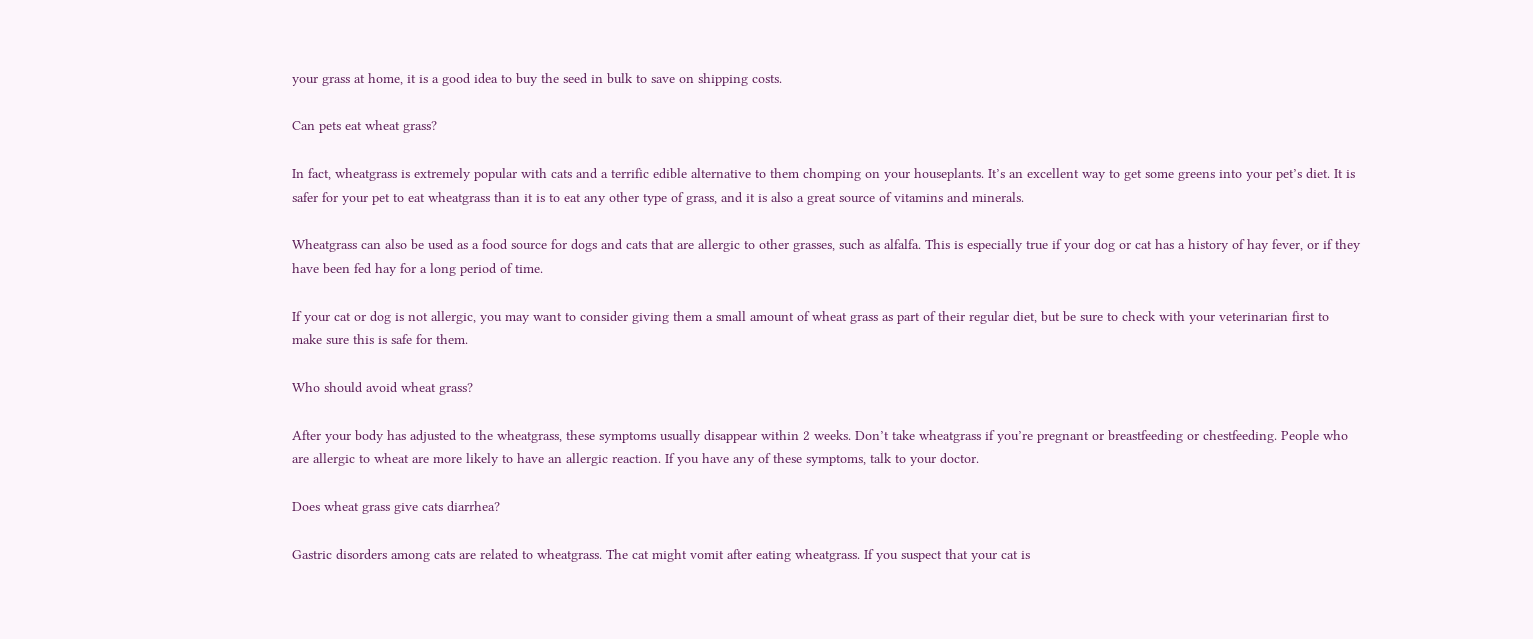your grass at home, it is a good idea to buy the seed in bulk to save on shipping costs.

Can pets eat wheat grass?

In fact, wheatgrass is extremely popular with cats and a terrific edible alternative to them chomping on your houseplants. It’s an excellent way to get some greens into your pet’s diet. It is safer for your pet to eat wheatgrass than it is to eat any other type of grass, and it is also a great source of vitamins and minerals.

Wheatgrass can also be used as a food source for dogs and cats that are allergic to other grasses, such as alfalfa. This is especially true if your dog or cat has a history of hay fever, or if they have been fed hay for a long period of time.

If your cat or dog is not allergic, you may want to consider giving them a small amount of wheat grass as part of their regular diet, but be sure to check with your veterinarian first to make sure this is safe for them.

Who should avoid wheat grass?

After your body has adjusted to the wheatgrass, these symptoms usually disappear within 2 weeks. Don’t take wheatgrass if you’re pregnant or breastfeeding or chestfeeding. People who are allergic to wheat are more likely to have an allergic reaction. If you have any of these symptoms, talk to your doctor.

Does wheat grass give cats diarrhea?

Gastric disorders among cats are related to wheatgrass. The cat might vomit after eating wheatgrass. If you suspect that your cat is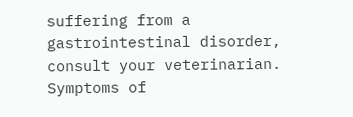suffering from a gastrointestinal disorder, consult your veterinarian. Symptoms of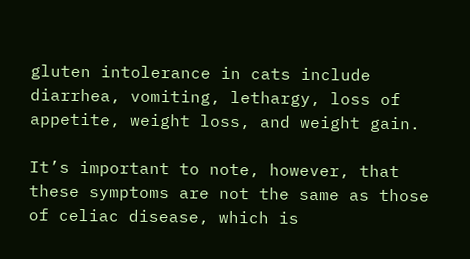gluten intolerance in cats include diarrhea, vomiting, lethargy, loss of appetite, weight loss, and weight gain.

It’s important to note, however, that these symptoms are not the same as those of celiac disease, which is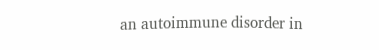an autoimmune disorder in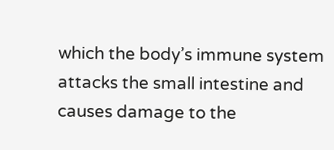which the body’s immune system attacks the small intestine and causes damage to the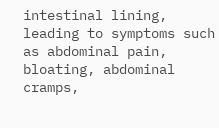intestinal lining, leading to symptoms such as abdominal pain, bloating, abdominal cramps,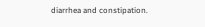diarrhea and constipation.